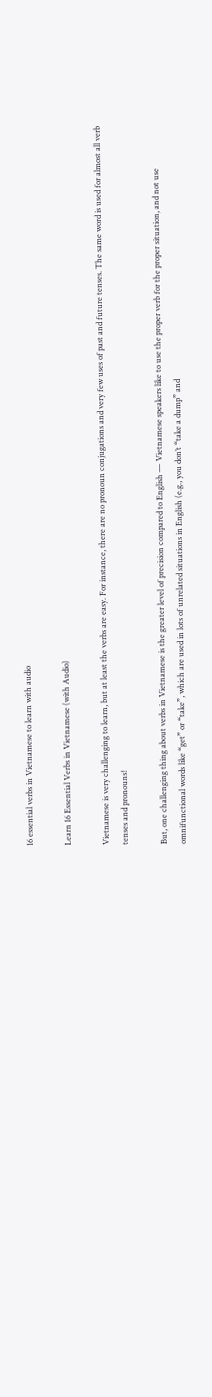16 essential verbs in Vietnamese to learn with audio

Learn 16 Essential Verbs in Vietnamese (with Audio)

Vietnamese is very challenging to learn, but at least the verbs are easy. For instance, there are no pronoun conjugations and very few uses of past and future tenses. The same word is used for almost all verb tenses and pronouns!

But, one challenging thing about verbs in Vietnamese is the greater level of precision compared to English — Vietnamese speakers like to use the proper verb for the proper situation, and not use omnifunctional words like “get” or “take”, which are used in lots of unrelated situations in English (e.g., you don’t “take a dump” and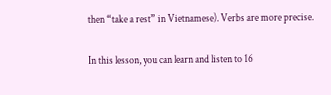then “take a rest” in Vietnamese). Verbs are more precise.

In this lesson, you can learn and listen to 16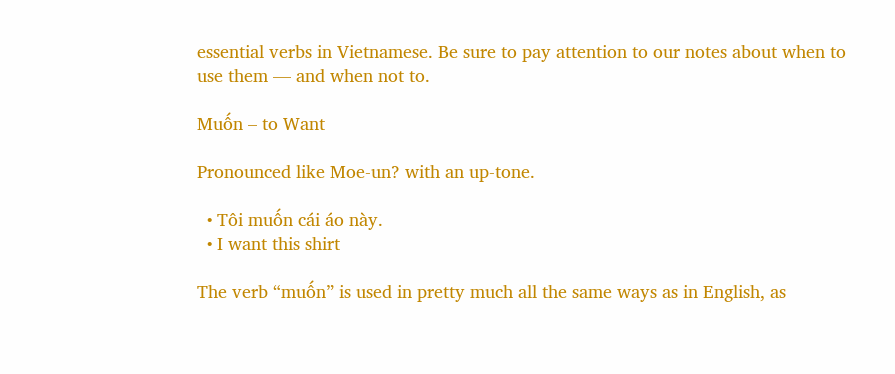essential verbs in Vietnamese. Be sure to pay attention to our notes about when to use them — and when not to.

Muốn – to Want

Pronounced like Moe-un? with an up-tone.

  • Tôi muốn cái áo này.
  • I want this shirt

The verb “muốn” is used in pretty much all the same ways as in English, as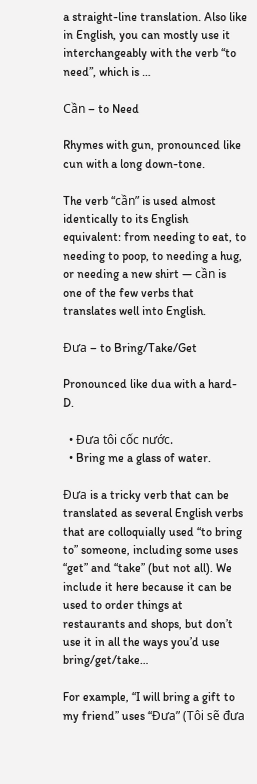a straight-line translation. Also like in English, you can mostly use it interchangeably with the verb “to need”, which is …

Cần – to Need

Rhymes with gun, pronounced like cun with a long down-tone.

The verb “cần” is used almost identically to its English equivalent: from needing to eat, to needing to poop, to needing a hug, or needing a new shirt — cần is one of the few verbs that translates well into English.

Đưa – to Bring/Take/Get

Pronounced like dua with a hard-D.

  • Đưa tôi cốc nước.
  • Bring me a glass of water.

Đưa is a tricky verb that can be translated as several English verbs that are colloquially used “to bring to” someone, including some uses “get” and “take” (but not all). We include it here because it can be used to order things at restaurants and shops, but don’t use it in all the ways you’d use bring/get/take…

For example, “I will bring a gift to my friend” uses “Đưa” (Tôi sẽ đưa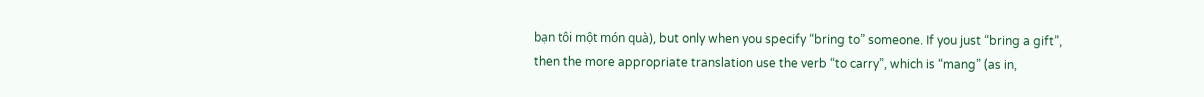bạn tôi một món quà), but only when you specify “bring to” someone. If you just “bring a gift”, then the more appropriate translation use the verb “to carry”, which is “mang” (as in,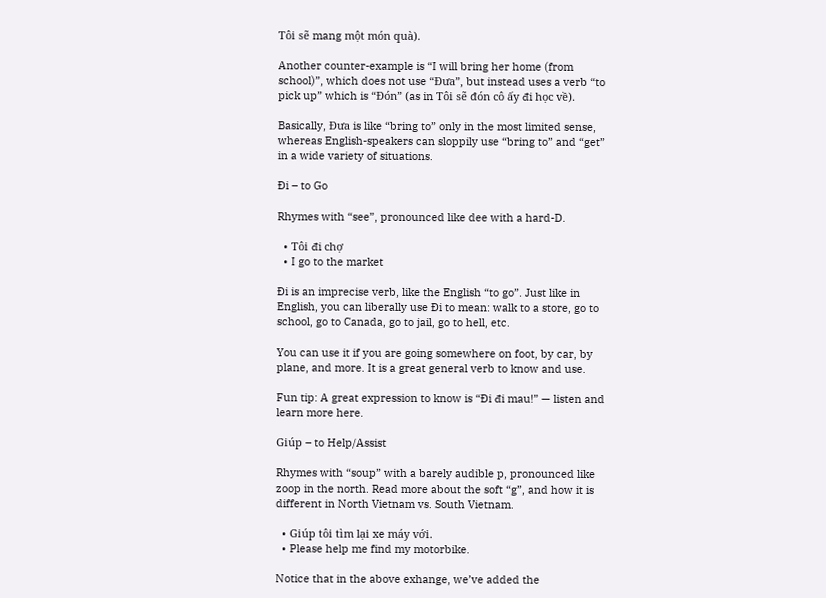Tôi sẽ mang một món quà).

Another counter-example is “I will bring her home (from school)”, which does not use “Đưa”, but instead uses a verb “to pick up” which is “Đón” (as in Tôi sẽ đón cô ấy đi học về).

Basically, Đưa is like “bring to” only in the most limited sense, whereas English-speakers can sloppily use “bring to” and “get” in a wide variety of situations.

Đi – to Go

Rhymes with “see”, pronounced like dee with a hard-D.

  • Tôi đi chợ
  • I go to the market

Đi is an imprecise verb, like the English “to go”. Just like in English, you can liberally use Đi to mean: walk to a store, go to school, go to Canada, go to jail, go to hell, etc.

You can use it if you are going somewhere on foot, by car, by plane, and more. It is a great general verb to know and use.

Fun tip: A great expression to know is “Đi đi mau!” — listen and learn more here.

Giúp – to Help/Assist

Rhymes with “soup” with a barely audible p, pronounced like zoop in the north. Read more about the soft “g”, and how it is different in North Vietnam vs. South Vietnam.

  • Giúp tôi tìm lại xe máy với.
  • Please help me find my motorbike.

Notice that in the above exhange, we’ve added the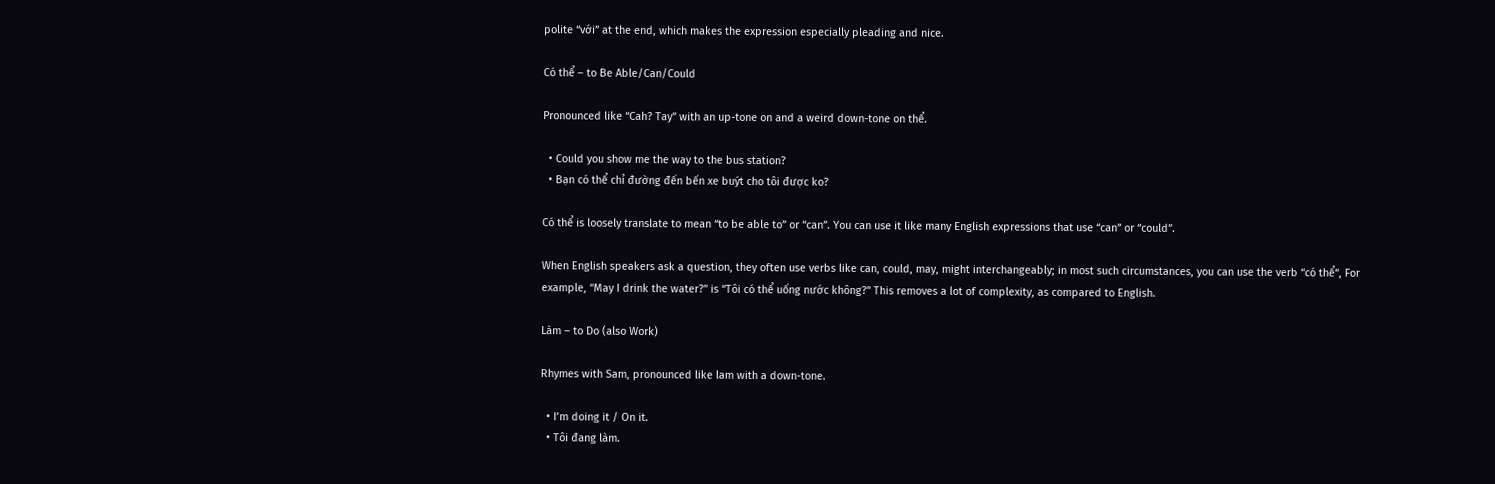polite “với” at the end, which makes the expression especially pleading and nice.

Có thể – to Be Able/Can/Could

Pronounced like “Cah? Tay” with an up-tone on and a weird down-tone on thể.

  • Could you show me the way to the bus station?
  • Bạn có thể chỉ đường đến bến xe buýt cho tôi được ko?

Có thể is loosely translate to mean “to be able to” or “can”. You can use it like many English expressions that use “can” or “could”.

When English speakers ask a question, they often use verbs like can, could, may, might interchangeably; in most such circumstances, you can use the verb “có thể“, For example, “May I drink the water?” is “Tôi có thể uống nước không?” This removes a lot of complexity, as compared to English.

Làm – to Do (also Work)

Rhymes with Sam, pronounced like lam with a down-tone.

  • I’m doing it / On it.
  • Tôi đang làm.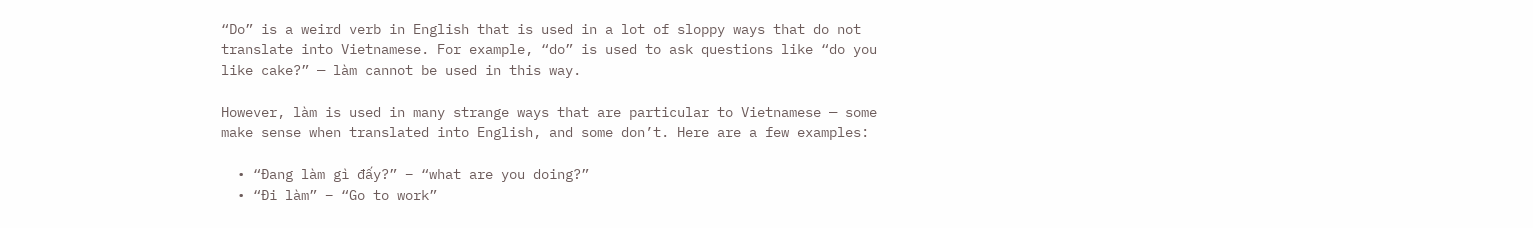“Do” is a weird verb in English that is used in a lot of sloppy ways that do not translate into Vietnamese. For example, “do” is used to ask questions like “do you like cake?” — làm cannot be used in this way.

However, làm is used in many strange ways that are particular to Vietnamese — some make sense when translated into English, and some don’t. Here are a few examples:

  • “Đang làm gì đấy?” – “what are you doing?”
  • “Đi làm” – “Go to work”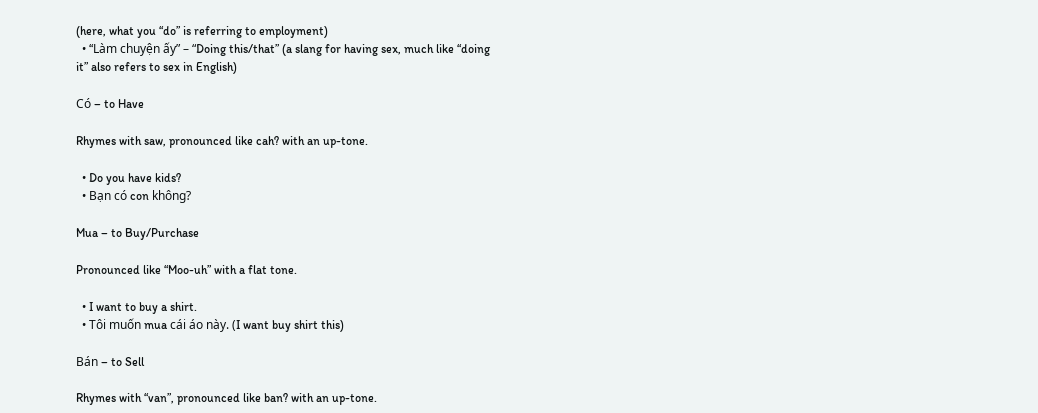(here, what you “do” is referring to employment)
  • “Làm chuyện ấy” – “Doing this/that” (a slang for having sex, much like “doing it” also refers to sex in English)

Có – to Have

Rhymes with saw, pronounced like cah? with an up-tone.

  • Do you have kids?
  • Bạn có con không?

Mua – to Buy/Purchase

Pronounced like “Moo-uh” with a flat tone.

  • I want to buy a shirt.
  • Tôi muốn mua cái áo này. (I want buy shirt this)

Bán – to Sell

Rhymes with “van”, pronounced like ban? with an up-tone.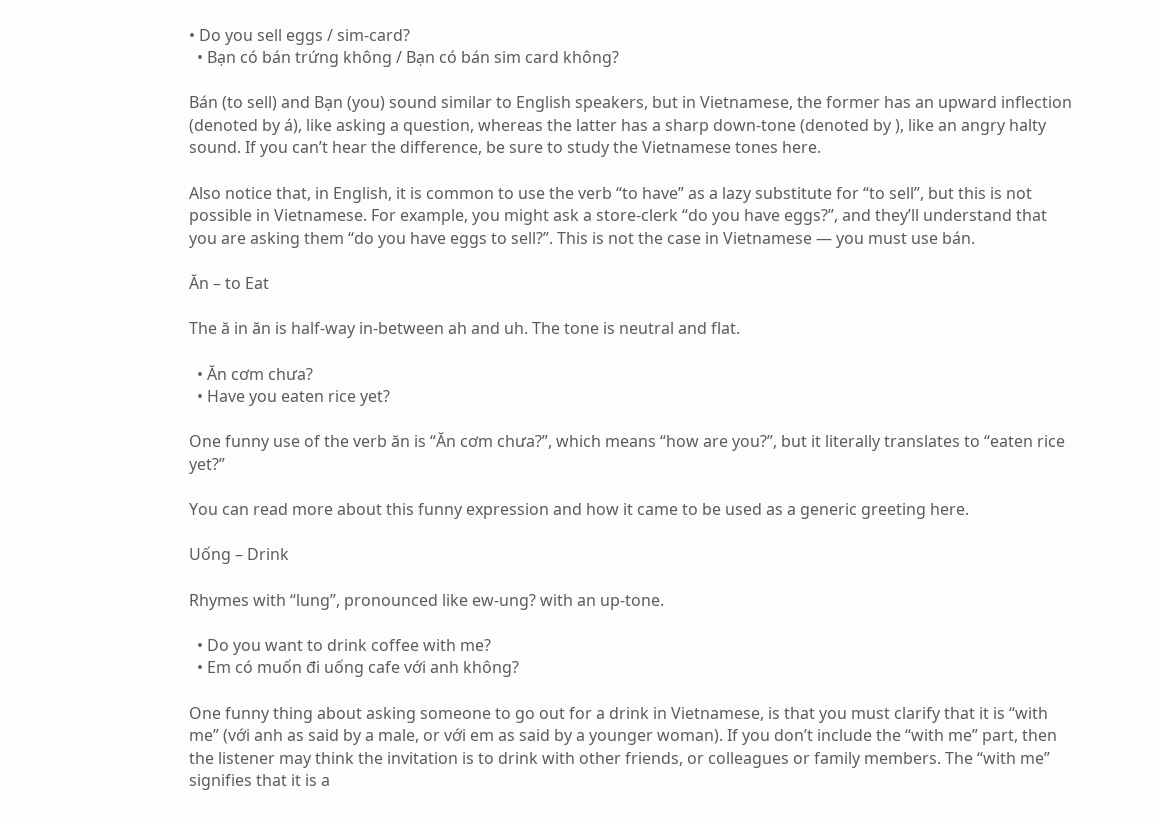• Do you sell eggs / sim-card?
  • Bạn có bán trứng không / Bạn có bán sim card không?

Bán (to sell) and Bạn (you) sound similar to English speakers, but in Vietnamese, the former has an upward inflection (denoted by á), like asking a question, whereas the latter has a sharp down-tone (denoted by ), like an angry halty sound. If you can’t hear the difference, be sure to study the Vietnamese tones here.

Also notice that, in English, it is common to use the verb “to have” as a lazy substitute for “to sell”, but this is not possible in Vietnamese. For example, you might ask a store-clerk “do you have eggs?”, and they’ll understand that you are asking them “do you have eggs to sell?”. This is not the case in Vietnamese — you must use bán.

Ăn – to Eat

The ă in ăn is half-way in-between ah and uh. The tone is neutral and flat.

  • Ăn cơm chưa?
  • Have you eaten rice yet?

One funny use of the verb ăn is “Ăn cơm chưa?”, which means “how are you?”, but it literally translates to “eaten rice yet?”

You can read more about this funny expression and how it came to be used as a generic greeting here.

Uống – Drink

Rhymes with “lung”, pronounced like ew-ung? with an up-tone.

  • Do you want to drink coffee with me?
  • Em có muốn đi uống cafe với anh không?

One funny thing about asking someone to go out for a drink in Vietnamese, is that you must clarify that it is “with me” (với anh as said by a male, or với em as said by a younger woman). If you don’t include the “with me” part, then the listener may think the invitation is to drink with other friends, or colleagues or family members. The “with me” signifies that it is a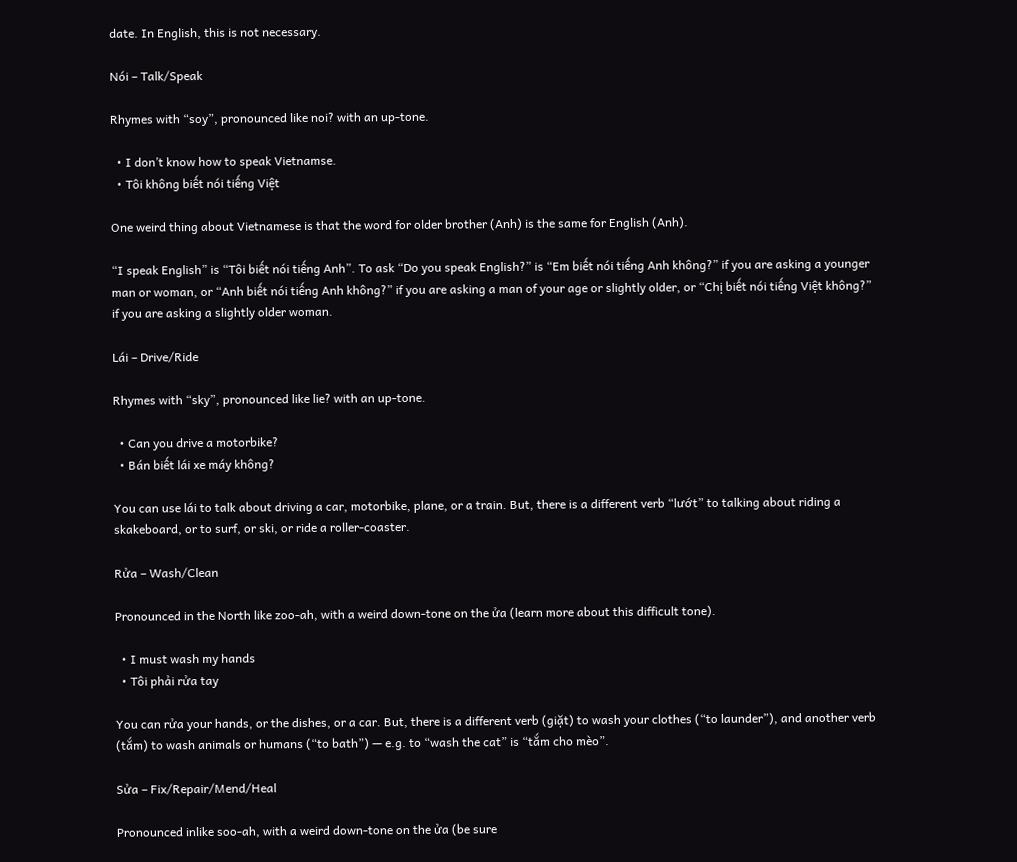date. In English, this is not necessary.

Nói – Talk/Speak

Rhymes with “soy”, pronounced like noi? with an up-tone.

  • I don’t know how to speak Vietnamse.
  • Tôi không biết nói tiếng Việt

One weird thing about Vietnamese is that the word for older brother (Anh) is the same for English (Anh).

“I speak English” is “Tôi biết nói tiếng Anh”. To ask “Do you speak English?” is “Em biết nói tiếng Anh không?” if you are asking a younger man or woman, or “Anh biết nói tiếng Anh không?” if you are asking a man of your age or slightly older, or “Chị biết nói tiếng Việt không?” if you are asking a slightly older woman.

Lái – Drive/Ride

Rhymes with “sky”, pronounced like lie? with an up-tone.

  • Can you drive a motorbike?
  • Bán biết lái xe máy không?

You can use lái to talk about driving a car, motorbike, plane, or a train. But, there is a different verb “lướt” to talking about riding a skakeboard, or to surf, or ski, or ride a roller-coaster.

Rửa – Wash/Clean

Pronounced in the North like zoo-ah, with a weird down-tone on the ửa (learn more about this difficult tone).

  • I must wash my hands
  • Tôi phải rửa tay

You can rửa your hands, or the dishes, or a car. But, there is a different verb (giặt) to wash your clothes (“to launder”), and another verb (tắm) to wash animals or humans (“to bath”) — e.g. to “wash the cat” is “tắm cho mèo”.

Sửa – Fix/Repair/Mend/Heal

Pronounced inlike soo-ah, with a weird down-tone on the ửa (be sure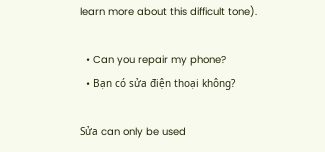learn more about this difficult tone).

  • Can you repair my phone?
  • Bạn có sửa điện thoại không?

Sửa can only be used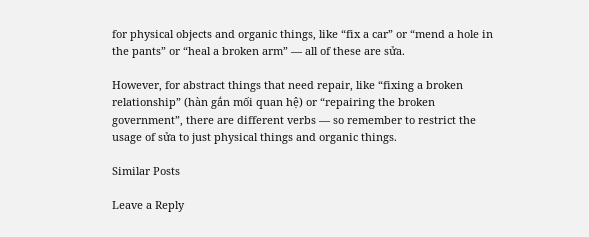for physical objects and organic things, like “fix a car” or “mend a hole in the pants” or “heal a broken arm” — all of these are sửa.

However, for abstract things that need repair, like “fixing a broken relationship” (hàn gắn mối quan hệ) or “repairing the broken government”, there are different verbs — so remember to restrict the usage of sửa to just physical things and organic things.

Similar Posts

Leave a Reply